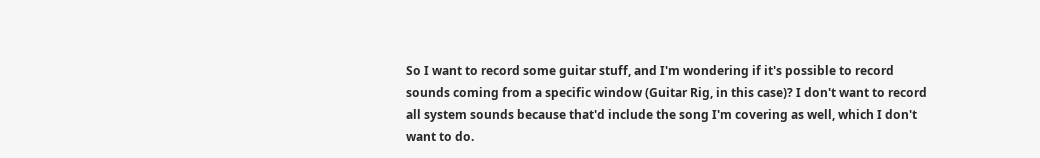So I want to record some guitar stuff, and I'm wondering if it's possible to record sounds coming from a specific window (Guitar Rig, in this case)? I don't want to record all system sounds because that'd include the song I'm covering as well, which I don't want to do.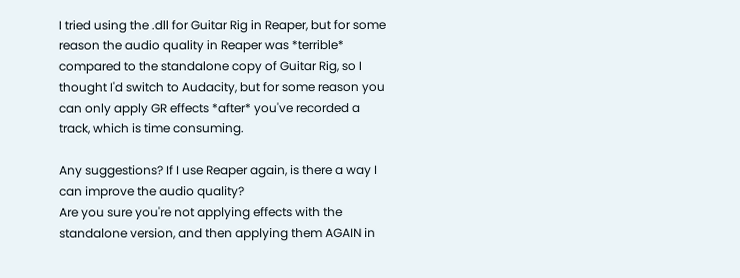I tried using the .dll for Guitar Rig in Reaper, but for some reason the audio quality in Reaper was *terrible* compared to the standalone copy of Guitar Rig, so I thought I'd switch to Audacity, but for some reason you can only apply GR effects *after* you've recorded a track, which is time consuming.

Any suggestions? If I use Reaper again, is there a way I can improve the audio quality?
Are you sure you're not applying effects with the standalone version, and then applying them AGAIN in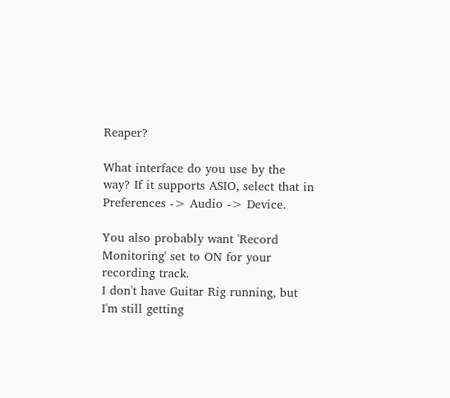Reaper?

What interface do you use by the way? If it supports ASIO, select that in Preferences -> Audio -> Device.

You also probably want 'Record Monitoring' set to ON for your recording track.
I don't have Guitar Rig running, but I'm still getting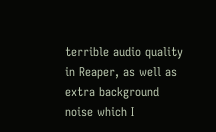terrible audio quality in Reaper, as well as extra background noise which I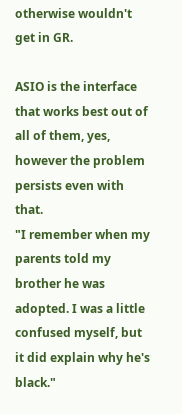otherwise wouldn't get in GR.

ASIO is the interface that works best out of all of them, yes, however the problem persists even with that.
"I remember when my parents told my brother he was adopted. I was a little confused myself, but it did explain why he's black."